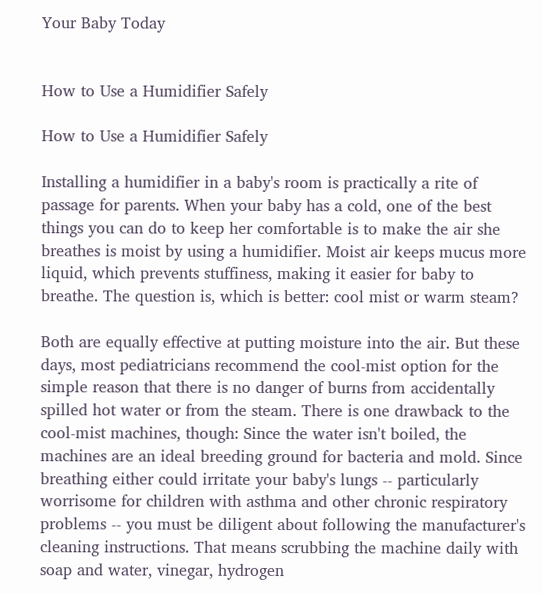Your Baby Today


How to Use a Humidifier Safely

How to Use a Humidifier Safely

Installing a humidifier in a baby's room is practically a rite of passage for parents. When your baby has a cold, one of the best things you can do to keep her comfortable is to make the air she breathes is moist by using a humidifier. Moist air keeps mucus more liquid, which prevents stuffiness, making it easier for baby to breathe. The question is, which is better: cool mist or warm steam?

Both are equally effective at putting moisture into the air. But these days, most pediatricians recommend the cool-mist option for the simple reason that there is no danger of burns from accidentally spilled hot water or from the steam. There is one drawback to the cool-mist machines, though: Since the water isn't boiled, the machines are an ideal breeding ground for bacteria and mold. Since breathing either could irritate your baby's lungs -- particularly worrisome for children with asthma and other chronic respiratory problems -- you must be diligent about following the manufacturer's cleaning instructions. That means scrubbing the machine daily with soap and water, vinegar, hydrogen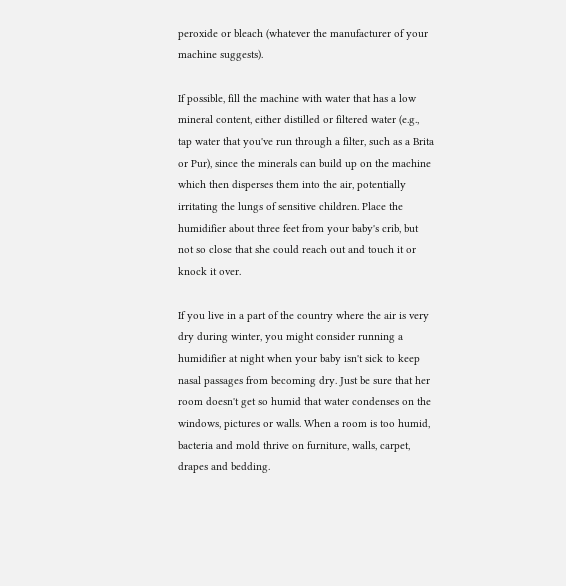peroxide or bleach (whatever the manufacturer of your machine suggests).

If possible, fill the machine with water that has a low mineral content, either distilled or filtered water (e.g., tap water that you've run through a filter, such as a Brita or Pur), since the minerals can build up on the machine which then disperses them into the air, potentially irritating the lungs of sensitive children. Place the humidifier about three feet from your baby's crib, but not so close that she could reach out and touch it or knock it over.

If you live in a part of the country where the air is very dry during winter, you might consider running a humidifier at night when your baby isn't sick to keep nasal passages from becoming dry. Just be sure that her room doesn't get so humid that water condenses on the windows, pictures or walls. When a room is too humid, bacteria and mold thrive on furniture, walls, carpet, drapes and bedding.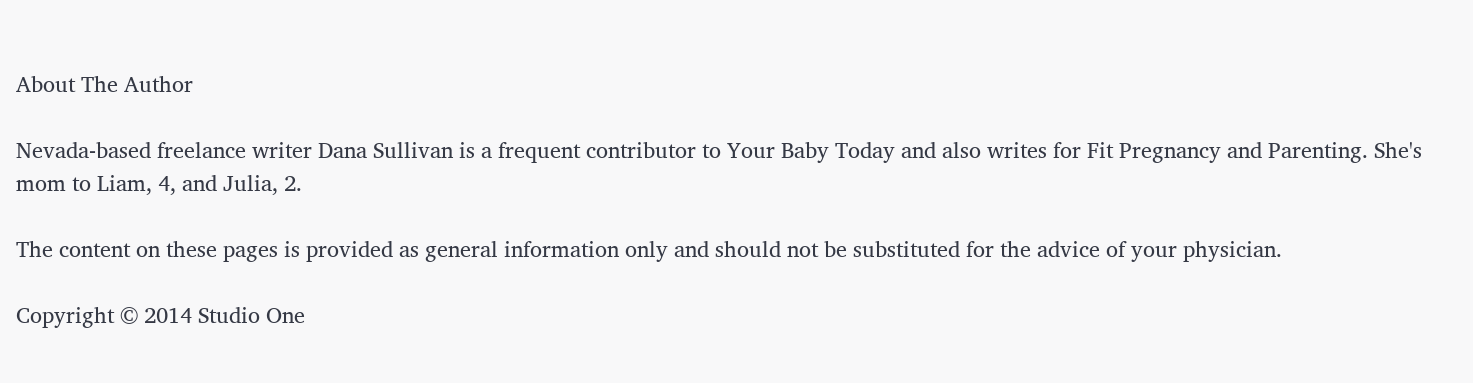About The Author

Nevada-based freelance writer Dana Sullivan is a frequent contributor to Your Baby Today and also writes for Fit Pregnancy and Parenting. She's mom to Liam, 4, and Julia, 2.

The content on these pages is provided as general information only and should not be substituted for the advice of your physician.

Copyright © 2014 Studio One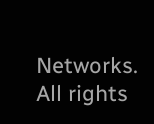Networks. All rights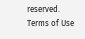reserved.
Terms of Use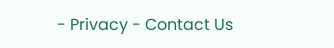- Privacy - Contact Us